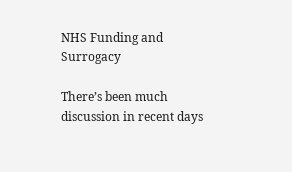NHS Funding and Surrogacy

There’s been much discussion in recent days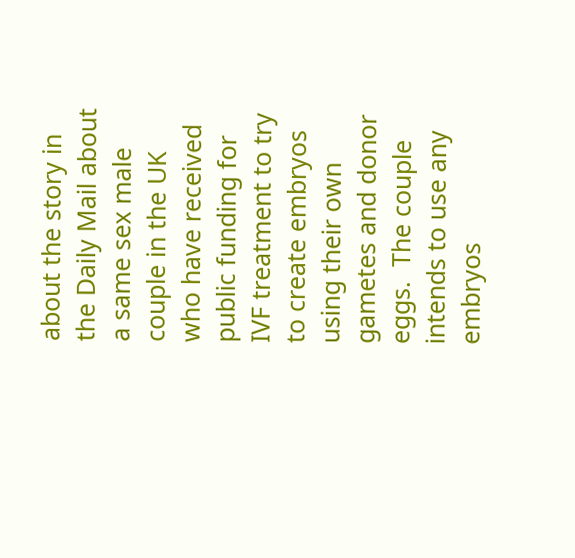about the story in the Daily Mail about a same sex male couple in the UK who have received public funding for IVF treatment to try to create embryos using their own gametes and donor eggs.  The couple intends to use any embryos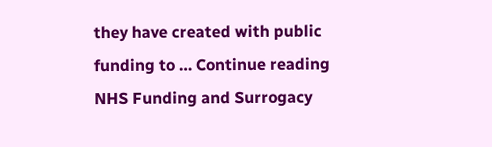they have created with public funding to … Continue reading NHS Funding and Surrogacy